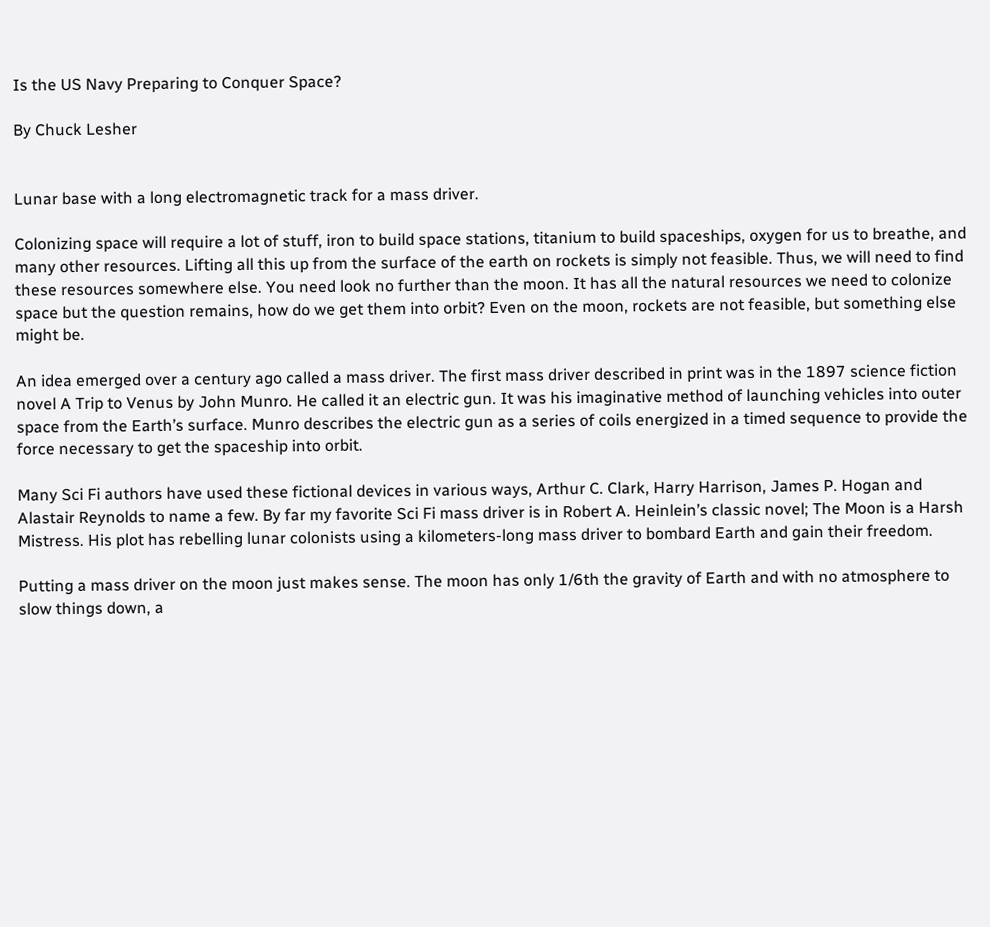Is the US Navy Preparing to Conquer Space?

By Chuck Lesher


Lunar base with a long electromagnetic track for a mass driver.

Colonizing space will require a lot of stuff, iron to build space stations, titanium to build spaceships, oxygen for us to breathe, and many other resources. Lifting all this up from the surface of the earth on rockets is simply not feasible. Thus, we will need to find these resources somewhere else. You need look no further than the moon. It has all the natural resources we need to colonize space but the question remains, how do we get them into orbit? Even on the moon, rockets are not feasible, but something else might be.

An idea emerged over a century ago called a mass driver. The first mass driver described in print was in the 1897 science fiction novel A Trip to Venus by John Munro. He called it an electric gun. It was his imaginative method of launching vehicles into outer space from the Earth’s surface. Munro describes the electric gun as a series of coils energized in a timed sequence to provide the force necessary to get the spaceship into orbit.

Many Sci Fi authors have used these fictional devices in various ways, Arthur C. Clark, Harry Harrison, James P. Hogan and Alastair Reynolds to name a few. By far my favorite Sci Fi mass driver is in Robert A. Heinlein’s classic novel; The Moon is a Harsh Mistress. His plot has rebelling lunar colonists using a kilometers-long mass driver to bombard Earth and gain their freedom.

Putting a mass driver on the moon just makes sense. The moon has only 1/6th the gravity of Earth and with no atmosphere to slow things down, a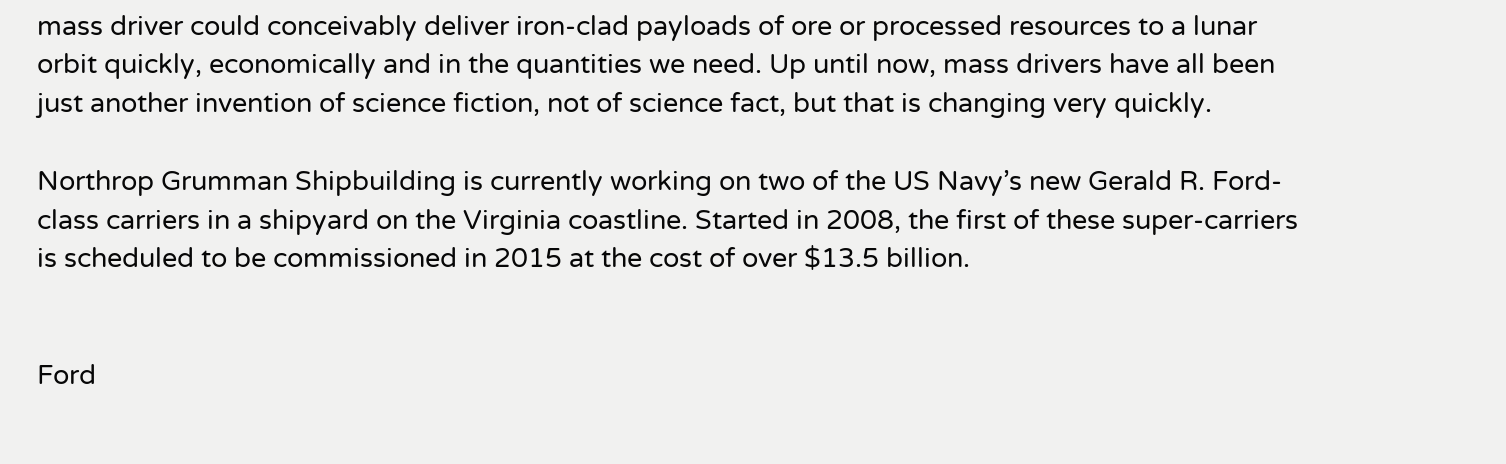mass driver could conceivably deliver iron-clad payloads of ore or processed resources to a lunar orbit quickly, economically and in the quantities we need. Up until now, mass drivers have all been just another invention of science fiction, not of science fact, but that is changing very quickly.

Northrop Grumman Shipbuilding is currently working on two of the US Navy’s new Gerald R. Ford-class carriers in a shipyard on the Virginia coastline. Started in 2008, the first of these super-carriers is scheduled to be commissioned in 2015 at the cost of over $13.5 billion.


Ford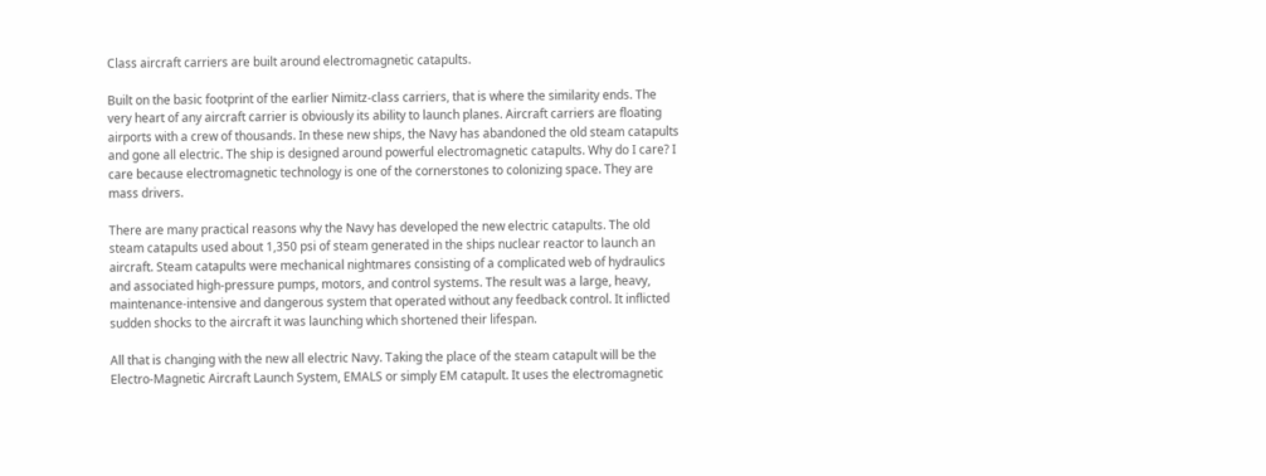Class aircraft carriers are built around electromagnetic catapults.

Built on the basic footprint of the earlier Nimitz-class carriers, that is where the similarity ends. The very heart of any aircraft carrier is obviously its ability to launch planes. Aircraft carriers are floating airports with a crew of thousands. In these new ships, the Navy has abandoned the old steam catapults and gone all electric. The ship is designed around powerful electromagnetic catapults. Why do I care? I care because electromagnetic technology is one of the cornerstones to colonizing space. They are mass drivers.

There are many practical reasons why the Navy has developed the new electric catapults. The old steam catapults used about 1,350 psi of steam generated in the ships nuclear reactor to launch an aircraft. Steam catapults were mechanical nightmares consisting of a complicated web of hydraulics and associated high-pressure pumps, motors, and control systems. The result was a large, heavy, maintenance-intensive and dangerous system that operated without any feedback control. It inflicted sudden shocks to the aircraft it was launching which shortened their lifespan.

All that is changing with the new all electric Navy. Taking the place of the steam catapult will be the Electro-Magnetic Aircraft Launch System, EMALS or simply EM catapult. It uses the electromagnetic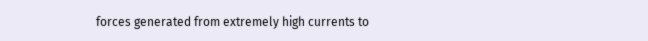forces generated from extremely high currents to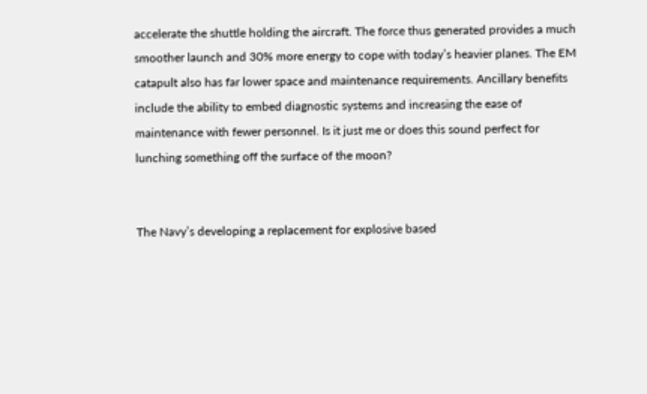accelerate the shuttle holding the aircraft. The force thus generated provides a much smoother launch and 30% more energy to cope with today’s heavier planes. The EM catapult also has far lower space and maintenance requirements. Ancillary benefits include the ability to embed diagnostic systems and increasing the ease of maintenance with fewer personnel. Is it just me or does this sound perfect for lunching something off the surface of the moon?


The Navy’s developing a replacement for explosive based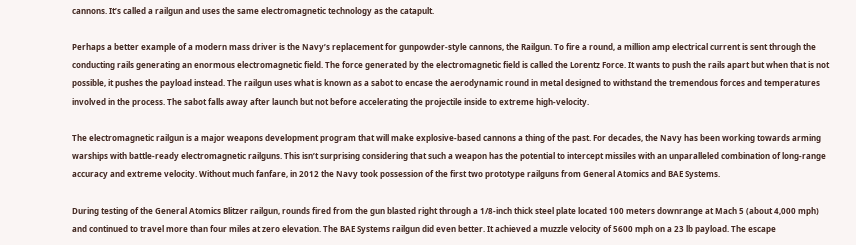cannons. It’s called a railgun and uses the same electromagnetic technology as the catapult.

Perhaps a better example of a modern mass driver is the Navy’s replacement for gunpowder-style cannons, the Railgun. To fire a round, a million amp electrical current is sent through the conducting rails generating an enormous electromagnetic field. The force generated by the electromagnetic field is called the Lorentz Force. It wants to push the rails apart but when that is not possible, it pushes the payload instead. The railgun uses what is known as a sabot to encase the aerodynamic round in metal designed to withstand the tremendous forces and temperatures involved in the process. The sabot falls away after launch but not before accelerating the projectile inside to extreme high-velocity.

The electromagnetic railgun is a major weapons development program that will make explosive-based cannons a thing of the past. For decades, the Navy has been working towards arming warships with battle-ready electromagnetic railguns. This isn’t surprising considering that such a weapon has the potential to intercept missiles with an unparalleled combination of long-range accuracy and extreme velocity. Without much fanfare, in 2012 the Navy took possession of the first two prototype railguns from General Atomics and BAE Systems.

During testing of the General Atomics Blitzer railgun, rounds fired from the gun blasted right through a 1/8-inch thick steel plate located 100 meters downrange at Mach 5 (about 4,000 mph) and continued to travel more than four miles at zero elevation. The BAE Systems railgun did even better. It achieved a muzzle velocity of 5600 mph on a 23 lb payload. The escape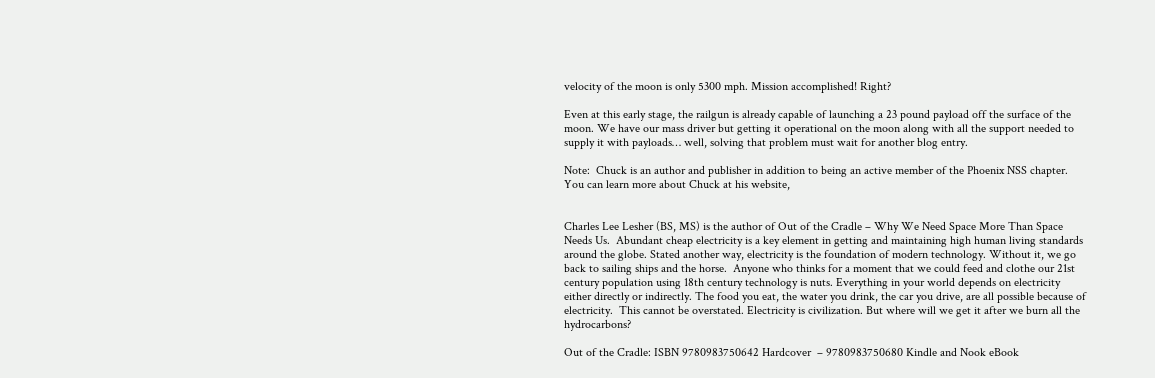velocity of the moon is only 5300 mph. Mission accomplished! Right?

Even at this early stage, the railgun is already capable of launching a 23 pound payload off the surface of the moon. We have our mass driver but getting it operational on the moon along with all the support needed to supply it with payloads… well, solving that problem must wait for another blog entry.

Note:  Chuck is an author and publisher in addition to being an active member of the Phoenix NSS chapter. You can learn more about Chuck at his website,


Charles Lee Lesher (BS, MS) is the author of Out of the Cradle – Why We Need Space More Than Space Needs Us.  Abundant cheap electricity is a key element in getting and maintaining high human living standards around the globe. Stated another way, electricity is the foundation of modern technology. Without it, we go back to sailing ships and the horse.  Anyone who thinks for a moment that we could feed and clothe our 21st century population using 18th century technology is nuts. Everything in your world depends on electricity either directly or indirectly. The food you eat, the water you drink, the car you drive, are all possible because of electricity.  This cannot be overstated. Electricity is civilization. But where will we get it after we burn all the hydrocarbons?

Out of the Cradle: ISBN 9780983750642 Hardcover  – 9780983750680 Kindle and Nook eBook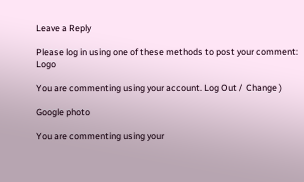Leave a Reply

Please log in using one of these methods to post your comment: Logo

You are commenting using your account. Log Out /  Change )

Google photo

You are commenting using your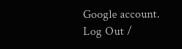Google account. Log Out /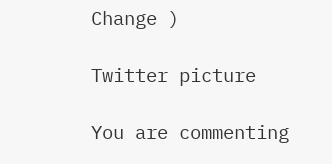Change )

Twitter picture

You are commenting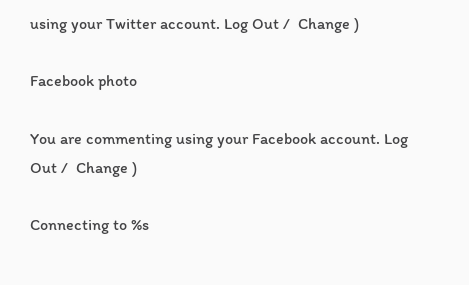using your Twitter account. Log Out /  Change )

Facebook photo

You are commenting using your Facebook account. Log Out /  Change )

Connecting to %s